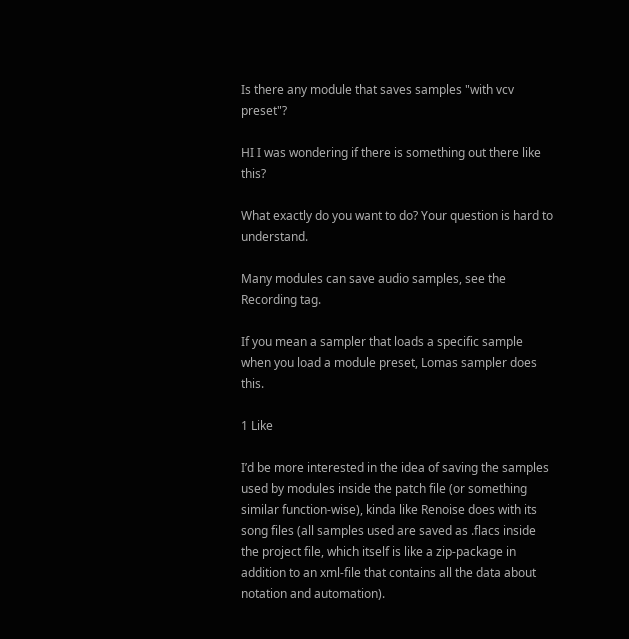Is there any module that saves samples "with vcv preset"?

HI I was wondering if there is something out there like this?

What exactly do you want to do? Your question is hard to understand.

Many modules can save audio samples, see the Recording tag.

If you mean a sampler that loads a specific sample when you load a module preset, Lomas sampler does this.

1 Like

I’d be more interested in the idea of saving the samples used by modules inside the patch file (or something similar function-wise), kinda like Renoise does with its song files (all samples used are saved as .flacs inside the project file, which itself is like a zip-package in addition to an xml-file that contains all the data about notation and automation).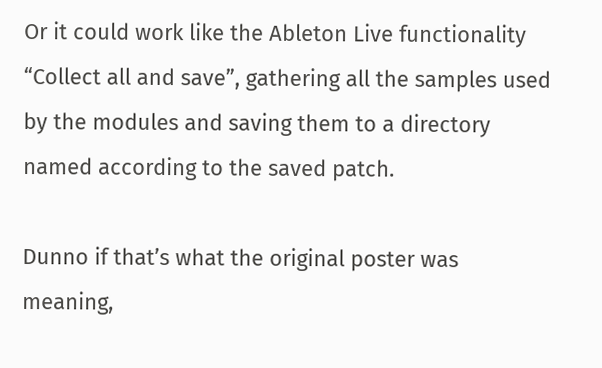Or it could work like the Ableton Live functionality “Collect all and save”, gathering all the samples used by the modules and saving them to a directory named according to the saved patch.

Dunno if that’s what the original poster was meaning,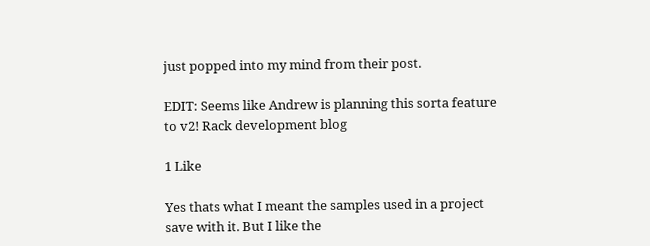just popped into my mind from their post.

EDIT: Seems like Andrew is planning this sorta feature to v2! Rack development blog

1 Like

Yes thats what I meant the samples used in a project save with it. But I like the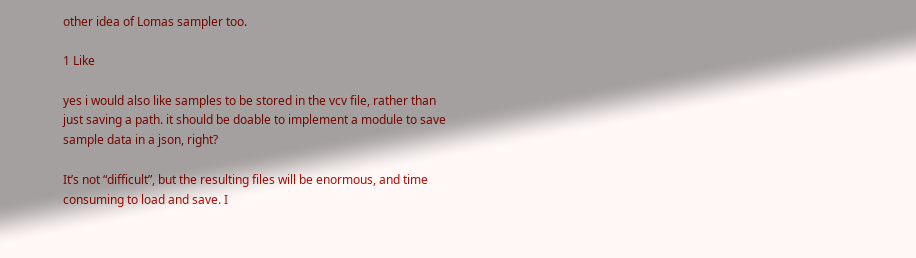other idea of Lomas sampler too.

1 Like

yes i would also like samples to be stored in the vcv file, rather than just saving a path. it should be doable to implement a module to save sample data in a json, right?

It’s not “difficult”, but the resulting files will be enormous, and time consuming to load and save. I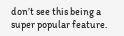don’t see this being a super popular feature.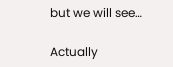but we will see…

Actually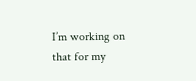I’m working on that for my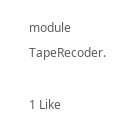module TapeRecoder.

1 Like